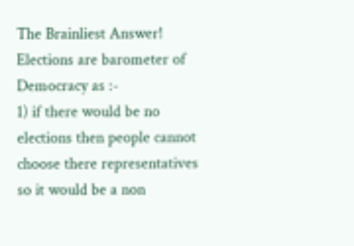The Brainliest Answer!
Elections are barometer of Democracy as :-
1) if there would be no elections then people cannot choose there representatives so it would be a non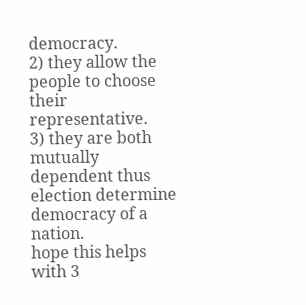democracy.
2) they allow the people to choose their representative.
3) they are both mutually dependent thus election determine democracy of a nation.
hope this helps with 3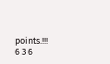points.!!!
6 3 6